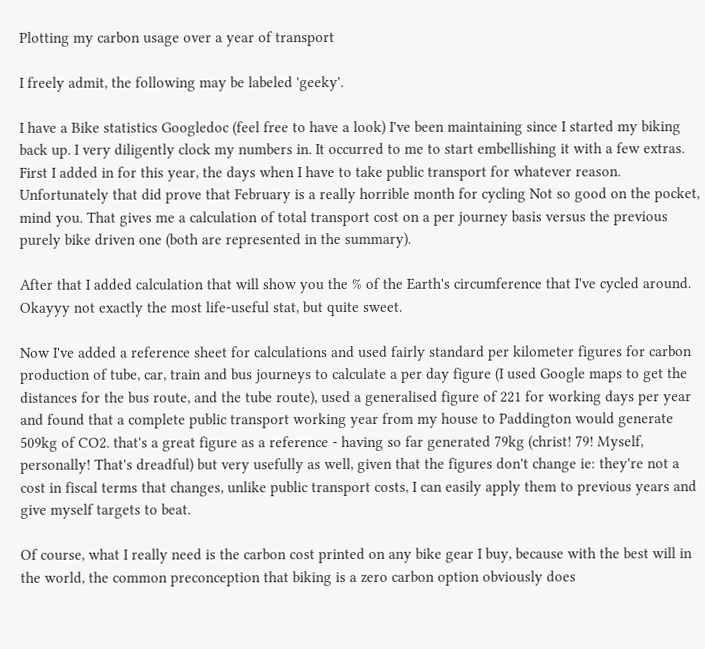Plotting my carbon usage over a year of transport

I freely admit, the following may be labeled 'geeky'.

I have a Bike statistics Googledoc (feel free to have a look) I've been maintaining since I started my biking back up. I very diligently clock my numbers in. It occurred to me to start embellishing it with a few extras. First I added in for this year, the days when I have to take public transport for whatever reason. Unfortunately that did prove that February is a really horrible month for cycling Not so good on the pocket, mind you. That gives me a calculation of total transport cost on a per journey basis versus the previous purely bike driven one (both are represented in the summary).

After that I added calculation that will show you the % of the Earth's circumference that I've cycled around. Okayyy not exactly the most life-useful stat, but quite sweet.

Now I've added a reference sheet for calculations and used fairly standard per kilometer figures for carbon production of tube, car, train and bus journeys to calculate a per day figure (I used Google maps to get the distances for the bus route, and the tube route), used a generalised figure of 221 for working days per year and found that a complete public transport working year from my house to Paddington would generate 509kg of CO2. that's a great figure as a reference - having so far generated 79kg (christ! 79! Myself, personally! That's dreadful) but very usefully as well, given that the figures don't change ie: they're not a cost in fiscal terms that changes, unlike public transport costs, I can easily apply them to previous years and give myself targets to beat.

Of course, what I really need is the carbon cost printed on any bike gear I buy, because with the best will in the world, the common preconception that biking is a zero carbon option obviously does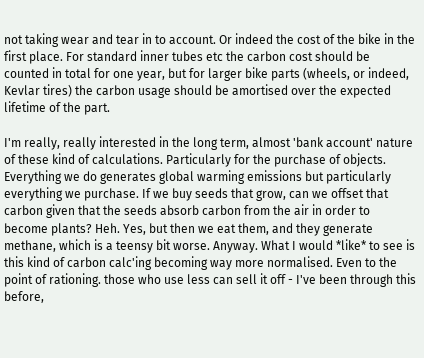not taking wear and tear in to account. Or indeed the cost of the bike in the first place. For standard inner tubes etc the carbon cost should be counted in total for one year, but for larger bike parts (wheels, or indeed, Kevlar tires) the carbon usage should be amortised over the expected lifetime of the part.

I'm really, really interested in the long term, almost 'bank account' nature of these kind of calculations. Particularly for the purchase of objects. Everything we do generates global warming emissions but particularly everything we purchase. If we buy seeds that grow, can we offset that carbon given that the seeds absorb carbon from the air in order to become plants? Heh. Yes, but then we eat them, and they generate methane, which is a teensy bit worse. Anyway. What I would *like* to see is this kind of carbon calc'ing becoming way more normalised. Even to the point of rationing. those who use less can sell it off - I've been through this before,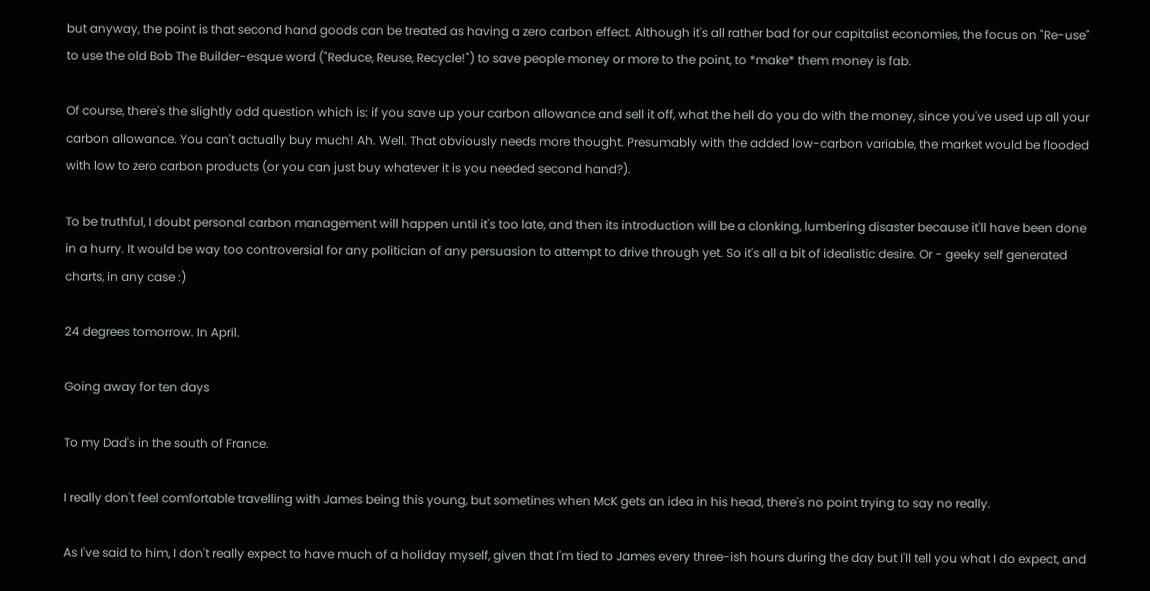but anyway, the point is that second hand goods can be treated as having a zero carbon effect. Although it's all rather bad for our capitalist economies, the focus on "Re-use" to use the old Bob The Builder-esque word ("Reduce, Reuse, Recycle!") to save people money or more to the point, to *make* them money is fab.

Of course, there's the slightly odd question which is: if you save up your carbon allowance and sell it off, what the hell do you do with the money, since you've used up all your carbon allowance. You can't actually buy much! Ah. Well. That obviously needs more thought. Presumably with the added low-carbon variable, the market would be flooded with low to zero carbon products (or you can just buy whatever it is you needed second hand?).

To be truthful, I doubt personal carbon management will happen until it's too late, and then its introduction will be a clonking, lumbering disaster because it'll have been done in a hurry. It would be way too controversial for any politician of any persuasion to attempt to drive through yet. So it's all a bit of idealistic desire. Or - geeky self generated charts, in any case :)

24 degrees tomorrow. In April.

Going away for ten days

To my Dad's in the south of France.

I really don't feel comfortable travelling with James being this young, but sometines when McK gets an idea in his head, there's no point trying to say no really.

As I've said to him, I don't really expect to have much of a holiday myself, given that I'm tied to James every three-ish hours during the day but I'll tell you what I do expect, and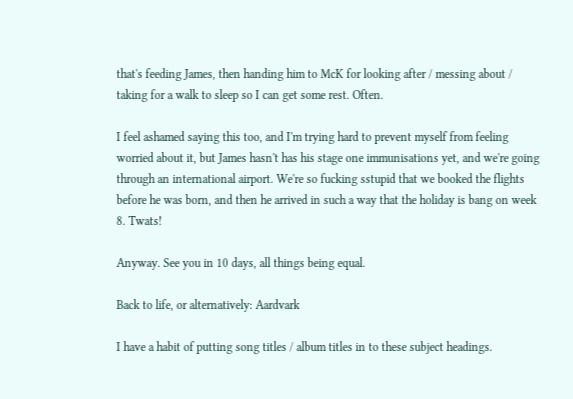that's feeding James, then handing him to McK for looking after / messing about / taking for a walk to sleep so I can get some rest. Often.

I feel ashamed saying this too, and I'm trying hard to prevent myself from feeling worried about it, but James hasn't has his stage one immunisations yet, and we're going through an international airport. We're so fucking sstupid that we booked the flights before he was born, and then he arrived in such a way that the holiday is bang on week 8. Twats!

Anyway. See you in 10 days, all things being equal.

Back to life, or alternatively: Aardvark

I have a habit of putting song titles / album titles in to these subject headings.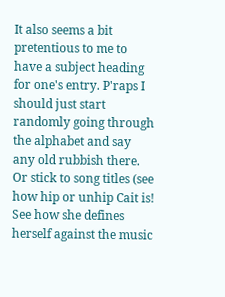It also seems a bit pretentious to me to have a subject heading for one's entry. P'raps I should just start randomly going through the alphabet and say any old rubbish there. Or stick to song titles (see how hip or unhip Cait is! See how she defines herself against the music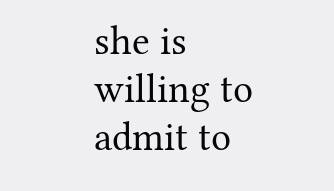she is willing to admit to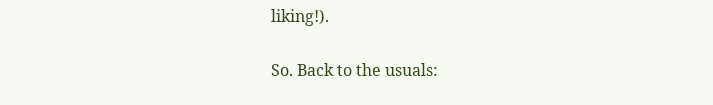liking!).

So. Back to the usuals: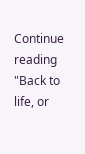Continue reading "Back to life, or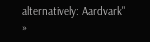alternatively: Aardvark" »